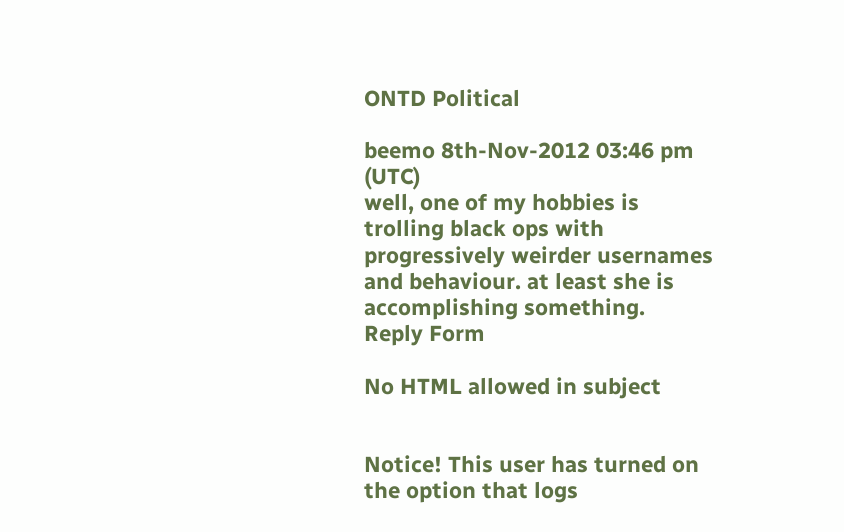ONTD Political

beemo 8th-Nov-2012 03:46 pm (UTC)
well, one of my hobbies is trolling black ops with progressively weirder usernames and behaviour. at least she is accomplishing something.
Reply Form

No HTML allowed in subject


Notice! This user has turned on the option that logs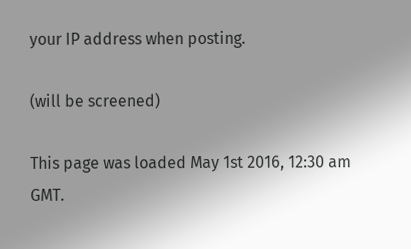your IP address when posting.

(will be screened)

This page was loaded May 1st 2016, 12:30 am GMT.